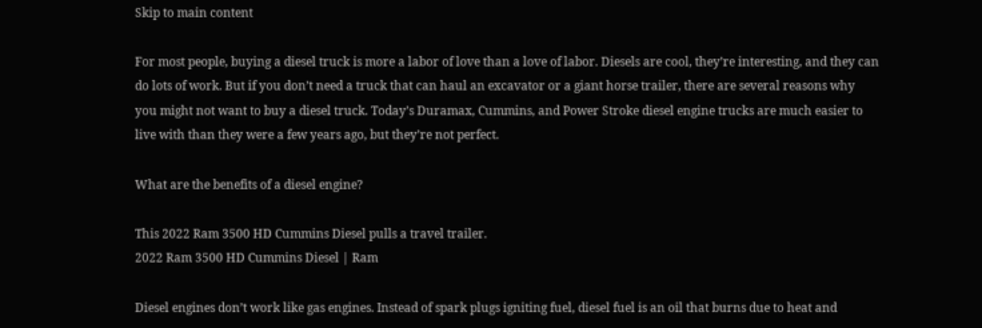Skip to main content

For most people, buying a diesel truck is more a labor of love than a love of labor. Diesels are cool, they’re interesting, and they can do lots of work. But if you don’t need a truck that can haul an excavator or a giant horse trailer, there are several reasons why you might not want to buy a diesel truck. Today’s Duramax, Cummins, and Power Stroke diesel engine trucks are much easier to live with than they were a few years ago, but they’re not perfect.

What are the benefits of a diesel engine?

This 2022 Ram 3500 HD Cummins Diesel pulls a travel trailer.
2022 Ram 3500 HD Cummins Diesel | Ram

Diesel engines don’t work like gas engines. Instead of spark plugs igniting fuel, diesel fuel is an oil that burns due to heat and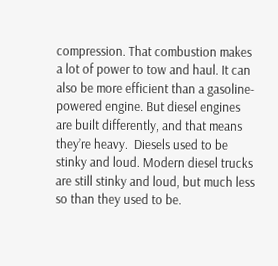compression. That combustion makes a lot of power to tow and haul. It can also be more efficient than a gasoline-powered engine. But diesel engines are built differently, and that means they’re heavy.  Diesels used to be stinky and loud. Modern diesel trucks are still stinky and loud, but much less so than they used to be.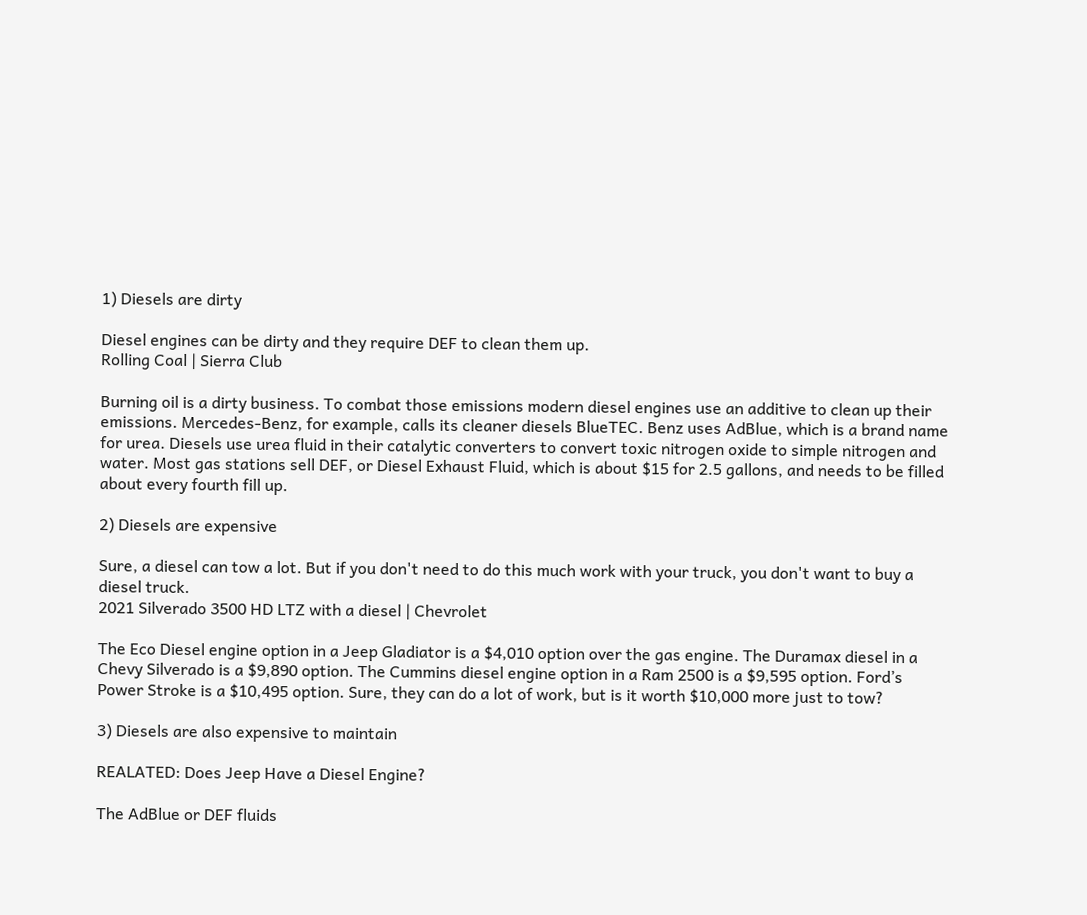1) Diesels are dirty

Diesel engines can be dirty and they require DEF to clean them up.
Rolling Coal | Sierra Club

Burning oil is a dirty business. To combat those emissions modern diesel engines use an additive to clean up their emissions. Mercedes-Benz, for example, calls its cleaner diesels BlueTEC. Benz uses AdBlue, which is a brand name for urea. Diesels use urea fluid in their catalytic converters to convert toxic nitrogen oxide to simple nitrogen and water. Most gas stations sell DEF, or Diesel Exhaust Fluid, which is about $15 for 2.5 gallons, and needs to be filled about every fourth fill up.

2) Diesels are expensive

Sure, a diesel can tow a lot. But if you don't need to do this much work with your truck, you don't want to buy a diesel truck.
2021 Silverado 3500 HD LTZ with a diesel | Chevrolet

The Eco Diesel engine option in a Jeep Gladiator is a $4,010 option over the gas engine. The Duramax diesel in a Chevy Silverado is a $9,890 option. The Cummins diesel engine option in a Ram 2500 is a $9,595 option. Ford’s Power Stroke is a $10,495 option. Sure, they can do a lot of work, but is it worth $10,000 more just to tow?

3) Diesels are also expensive to maintain

REALATED: Does Jeep Have a Diesel Engine?

The AdBlue or DEF fluids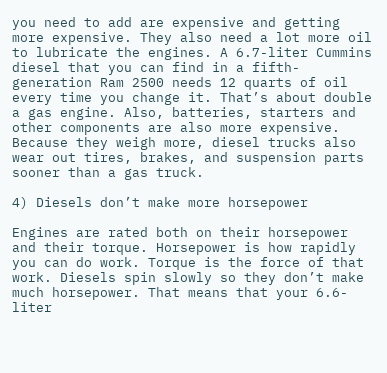you need to add are expensive and getting more expensive. They also need a lot more oil to lubricate the engines. A 6.7-liter Cummins diesel that you can find in a fifth-generation Ram 2500 needs 12 quarts of oil every time you change it. That’s about double a gas engine. Also, batteries, starters and other components are also more expensive. Because they weigh more, diesel trucks also wear out tires, brakes, and suspension parts sooner than a gas truck.

4) Diesels don’t make more horsepower

Engines are rated both on their horsepower and their torque. Horsepower is how rapidly you can do work. Torque is the force of that work. Diesels spin slowly so they don’t make much horsepower. That means that your 6.6-liter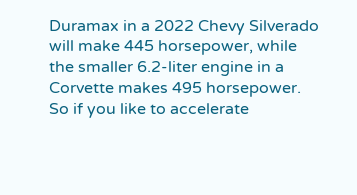Duramax in a 2022 Chevy Silverado will make 445 horsepower, while the smaller 6.2-liter engine in a Corvette makes 495 horsepower. So if you like to accelerate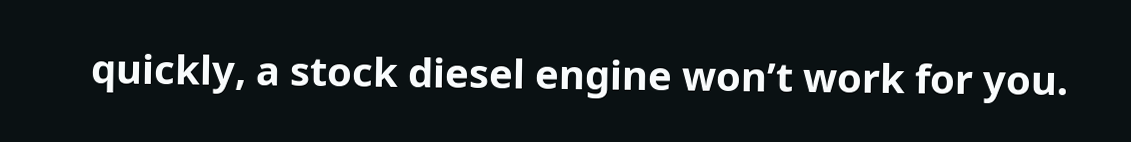quickly, a stock diesel engine won’t work for you.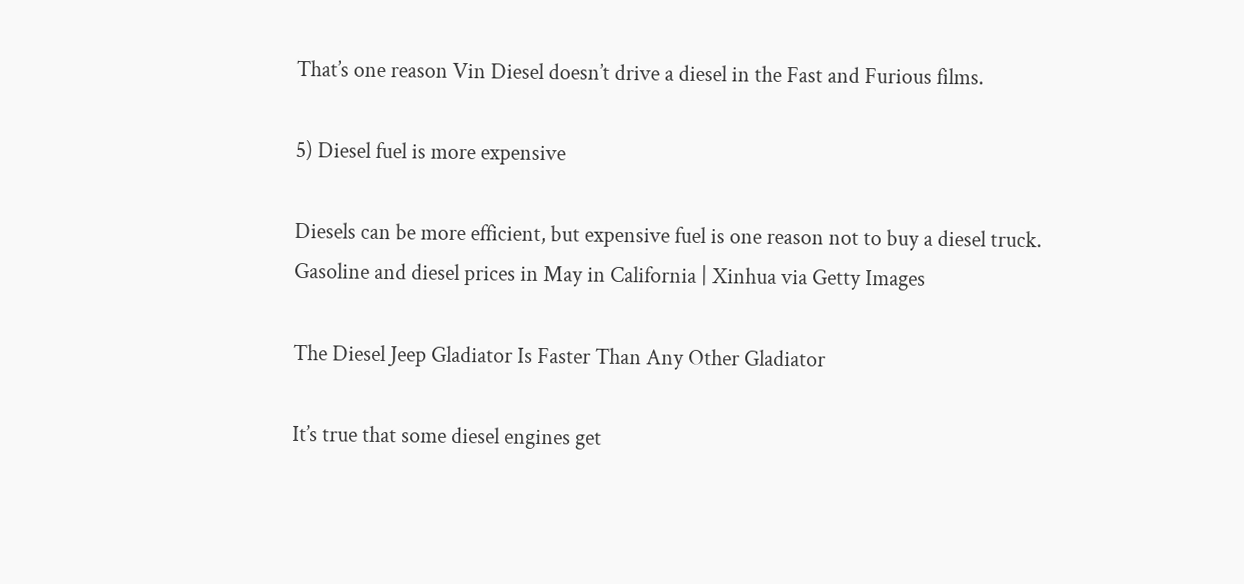That’s one reason Vin Diesel doesn’t drive a diesel in the Fast and Furious films.

5) Diesel fuel is more expensive

Diesels can be more efficient, but expensive fuel is one reason not to buy a diesel truck.
Gasoline and diesel prices in May in California | Xinhua via Getty Images

The Diesel Jeep Gladiator Is Faster Than Any Other Gladiator

It’s true that some diesel engines get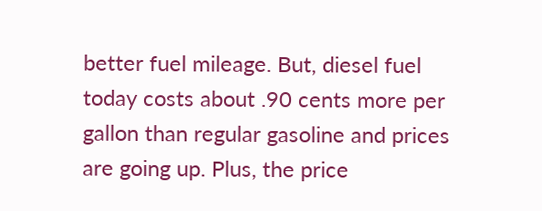better fuel mileage. But, diesel fuel today costs about .90 cents more per gallon than regular gasoline and prices are going up. Plus, the price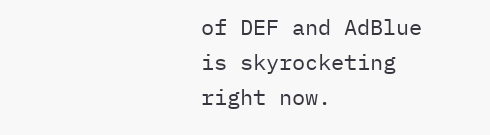of DEF and AdBlue is skyrocketing right now.